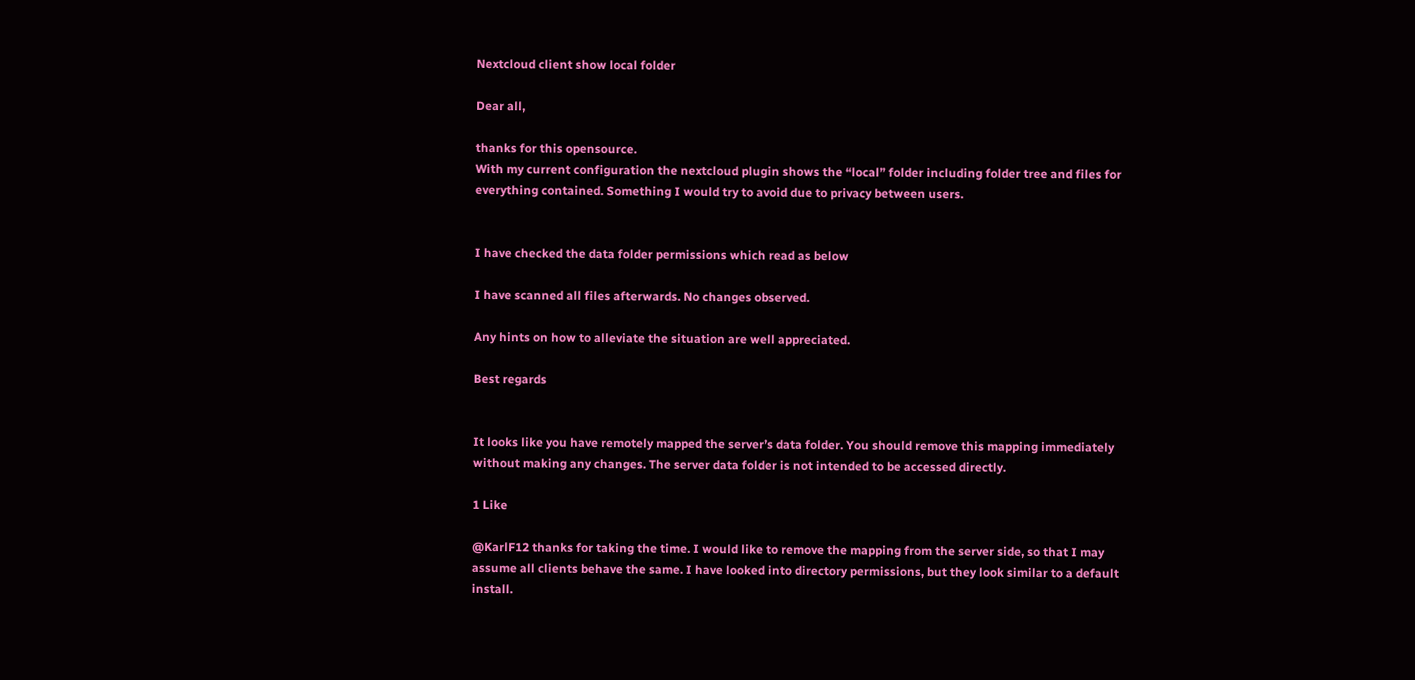Nextcloud client show local folder

Dear all,

thanks for this opensource.
With my current configuration the nextcloud plugin shows the “local” folder including folder tree and files for everything contained. Something I would try to avoid due to privacy between users.


I have checked the data folder permissions which read as below

I have scanned all files afterwards. No changes observed.

Any hints on how to alleviate the situation are well appreciated.

Best regards


It looks like you have remotely mapped the server’s data folder. You should remove this mapping immediately without making any changes. The server data folder is not intended to be accessed directly.

1 Like

@KarlF12 thanks for taking the time. I would like to remove the mapping from the server side, so that I may assume all clients behave the same. I have looked into directory permissions, but they look similar to a default install.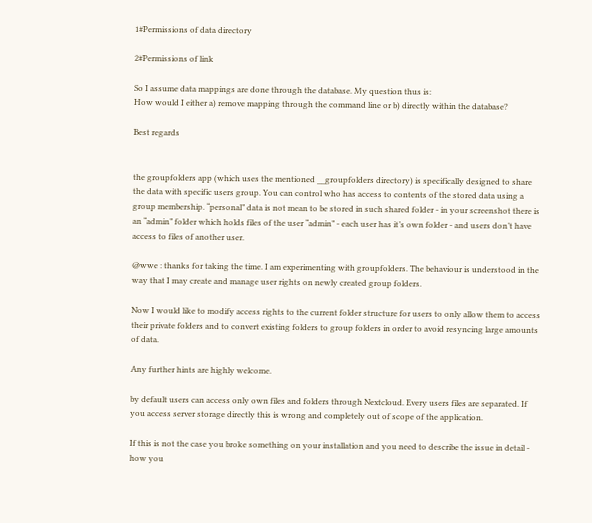1#Permissions of data directory

2#Permissions of link

So I assume data mappings are done through the database. My question thus is:
How would I either a) remove mapping through the command line or b) directly within the database?

Best regards


the groupfolders app (which uses the mentioned __groupfolders directory) is specifically designed to share the data with specific users group. You can control who has access to contents of the stored data using a group membership. “personal” data is not mean to be stored in such shared folder - in your screenshot there is an “admin” folder which holds files of the user “admin” - each user has it’s own folder - and users don’t have access to files of another user.

@wwe : thanks for taking the time. I am experimenting with groupfolders. The behaviour is understood in the way that I may create and manage user rights on newly created group folders.

Now I would like to modify access rights to the current folder structure for users to only allow them to access their private folders and to convert existing folders to group folders in order to avoid resyncing large amounts of data.

Any further hints are highly welcome.

by default users can access only own files and folders through Nextcloud. Every users files are separated. If you access server storage directly this is wrong and completely out of scope of the application.

If this is not the case you broke something on your installation and you need to describe the issue in detail - how you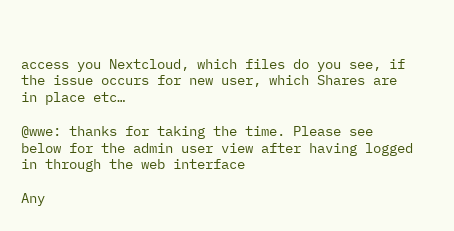access you Nextcloud, which files do you see, if the issue occurs for new user, which Shares are in place etc…

@wwe: thanks for taking the time. Please see below for the admin user view after having logged in through the web interface

Any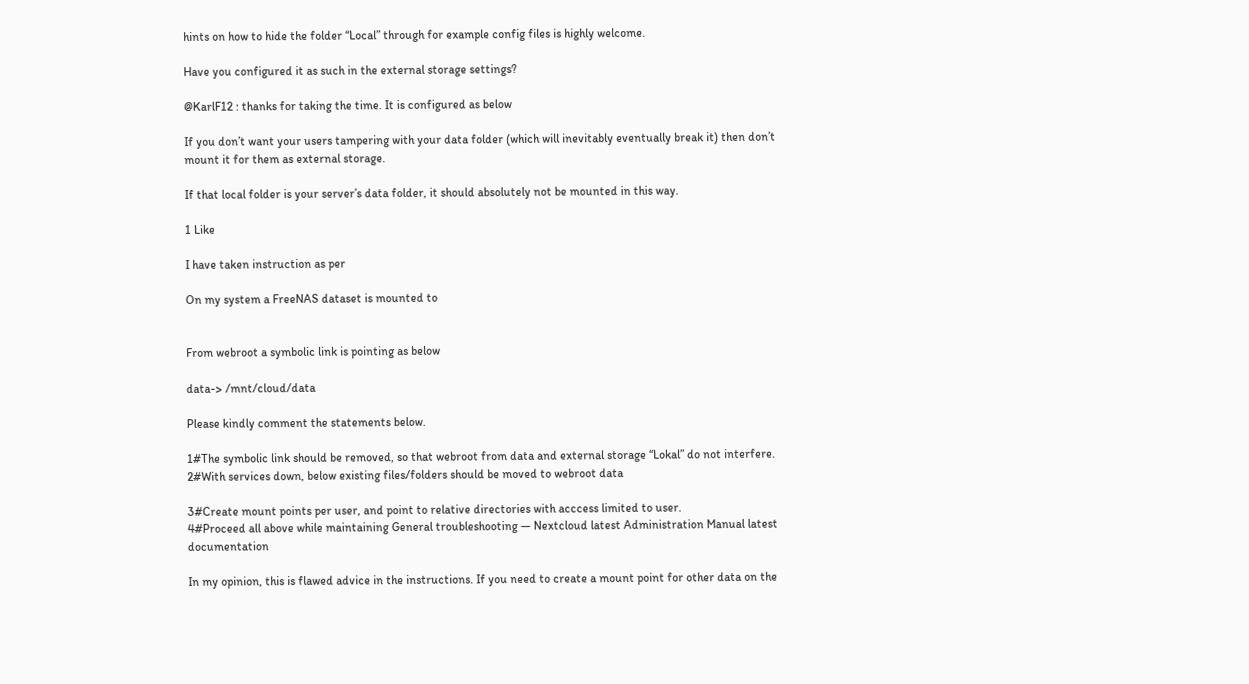hints on how to hide the folder “Local” through for example config files is highly welcome.

Have you configured it as such in the external storage settings?

@KarlF12 : thanks for taking the time. It is configured as below

If you don’t want your users tampering with your data folder (which will inevitably eventually break it) then don’t mount it for them as external storage.

If that local folder is your server’s data folder, it should absolutely not be mounted in this way.

1 Like

I have taken instruction as per

On my system a FreeNAS dataset is mounted to


From webroot a symbolic link is pointing as below

data-> /mnt/cloud/data

Please kindly comment the statements below.

1#The symbolic link should be removed, so that webroot from data and external storage “Lokal” do not interfere.
2#With services down, below existing files/folders should be moved to webroot data

3#Create mount points per user, and point to relative directories with acccess limited to user.
4#Proceed all above while maintaining General troubleshooting — Nextcloud latest Administration Manual latest documentation

In my opinion, this is flawed advice in the instructions. If you need to create a mount point for other data on the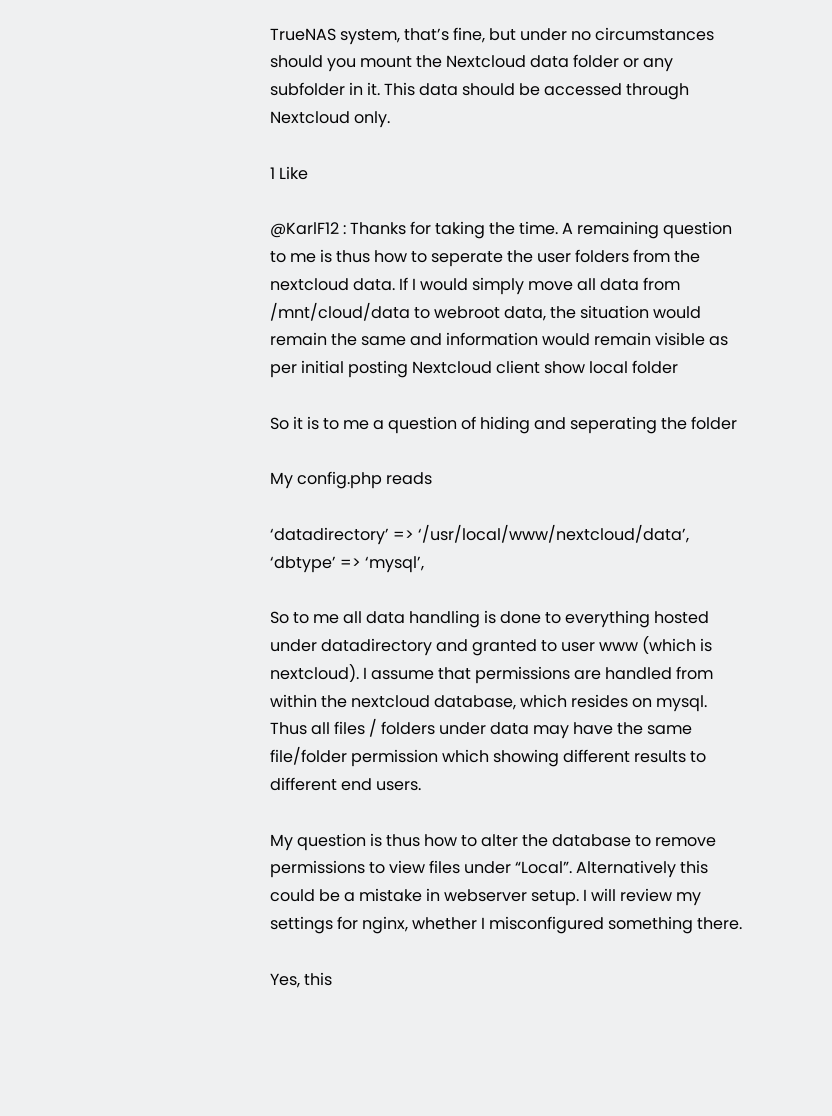TrueNAS system, that’s fine, but under no circumstances should you mount the Nextcloud data folder or any subfolder in it. This data should be accessed through Nextcloud only.

1 Like

@KarlF12 : Thanks for taking the time. A remaining question to me is thus how to seperate the user folders from the nextcloud data. If I would simply move all data from /mnt/cloud/data to webroot data, the situation would remain the same and information would remain visible as per initial posting Nextcloud client show local folder

So it is to me a question of hiding and seperating the folder

My config.php reads

‘datadirectory’ => ‘/usr/local/www/nextcloud/data’,
‘dbtype’ => ‘mysql’,

So to me all data handling is done to everything hosted under datadirectory and granted to user www (which is nextcloud). I assume that permissions are handled from within the nextcloud database, which resides on mysql. Thus all files / folders under data may have the same file/folder permission which showing different results to different end users.

My question is thus how to alter the database to remove permissions to view files under “Local”. Alternatively this could be a mistake in webserver setup. I will review my settings for nginx, whether I misconfigured something there.

Yes, this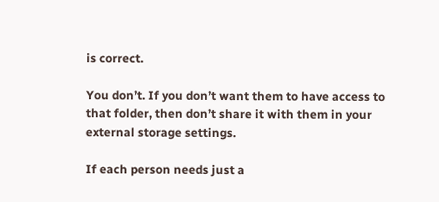is correct.

You don’t. If you don’t want them to have access to that folder, then don’t share it with them in your external storage settings.

If each person needs just a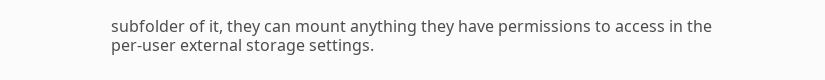subfolder of it, they can mount anything they have permissions to access in the per-user external storage settings.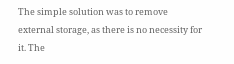The simple solution was to remove external storage, as there is no necessity for it. The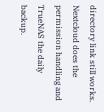directory link still works. Nextcloud does the permission handling and TrueNAS the daily backup.